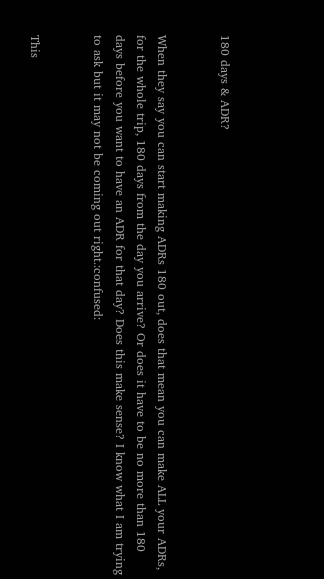180 days & ADR?


When they say you can start making ADRs 180 out, does that mean you can make ALL your ADRs, for the whole trip, 180 days from the day you arrive? Or does it have to be no more than 180 days before you want to have an ADR for that day? Does this make sense? I know what I am trying to ask but it may not be coming out right.:confused:


This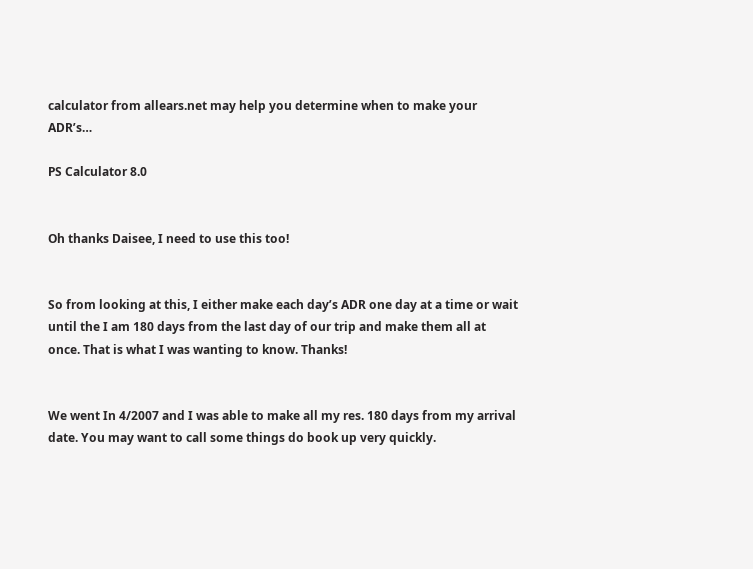calculator from allears.net may help you determine when to make your ADR’s…

PS Calculator 8.0


Oh thanks Daisee, I need to use this too!


So from looking at this, I either make each day’s ADR one day at a time or wait until the I am 180 days from the last day of our trip and make them all at once. That is what I was wanting to know. Thanks!


We went In 4/2007 and I was able to make all my res. 180 days from my arrival date. You may want to call some things do book up very quickly.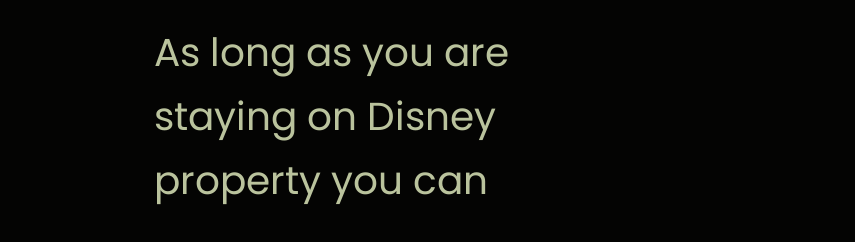As long as you are staying on Disney property you can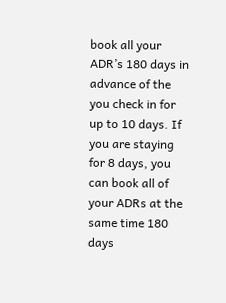book all your ADR’s 180 days in advance of the you check in for up to 10 days. If you are staying for 8 days, you can book all of your ADRs at the same time 180 days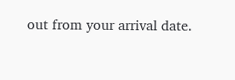out from your arrival date.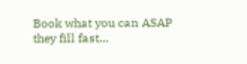Book what you can ASAP they fill fast…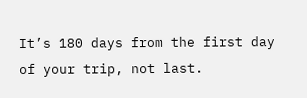It’s 180 days from the first day of your trip, not last.